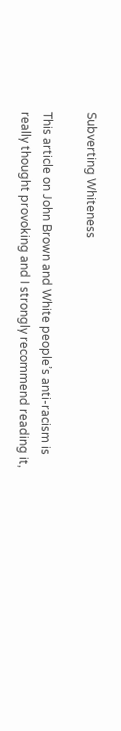Subverting Whiteness

This article on John Brown and White people’s anti-racism is really thought provoking and I strongly recommend reading it,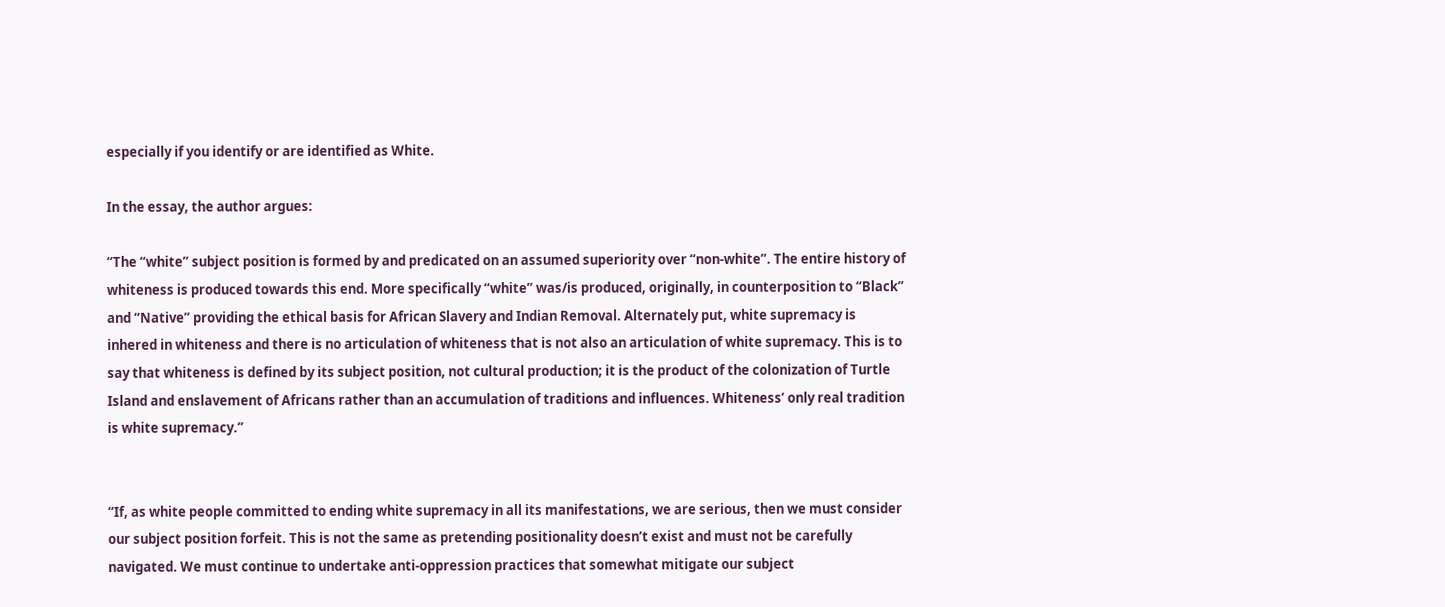especially if you identify or are identified as White.

In the essay, the author argues:

“The “white” subject position is formed by and predicated on an assumed superiority over “non-white”. The entire history of whiteness is produced towards this end. More specifically “white” was/is produced, originally, in counterposition to “Black” and “Native” providing the ethical basis for African Slavery and Indian Removal. Alternately put, white supremacy is inhered in whiteness and there is no articulation of whiteness that is not also an articulation of white supremacy. This is to say that whiteness is defined by its subject position, not cultural production; it is the product of the colonization of Turtle Island and enslavement of Africans rather than an accumulation of traditions and influences. Whiteness’ only real tradition is white supremacy.”


“If, as white people committed to ending white supremacy in all its manifestations, we are serious, then we must consider our subject position forfeit. This is not the same as pretending positionality doesn’t exist and must not be carefully navigated. We must continue to undertake anti-oppression practices that somewhat mitigate our subject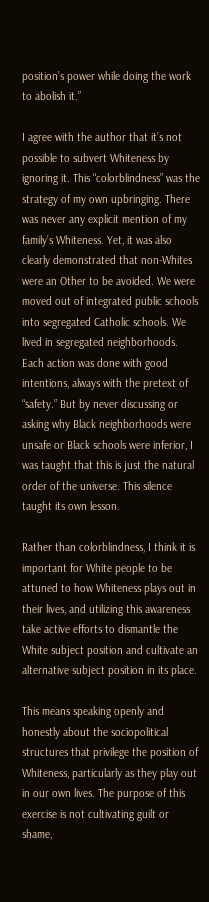position’s power while doing the work to abolish it.”

I agree with the author that it’s not possible to subvert Whiteness by ignoring it. This “colorblindness” was the strategy of my own upbringing. There was never any explicit mention of my family’s Whiteness. Yet, it was also clearly demonstrated that non-Whites were an Other to be avoided. We were moved out of integrated public schools into segregated Catholic schools. We lived in segregated neighborhoods. Each action was done with good intentions, always with the pretext of “safety.” But by never discussing or asking why Black neighborhoods were unsafe or Black schools were inferior, I was taught that this is just the natural order of the universe. This silence taught its own lesson.

Rather than colorblindness, I think it is important for White people to be attuned to how Whiteness plays out in their lives, and utilizing this awareness take active efforts to dismantle the White subject position and cultivate an alternative subject position in its place.

This means speaking openly and honestly about the sociopolitical structures that privilege the position of Whiteness, particularly as they play out in our own lives. The purpose of this exercise is not cultivating guilt or shame,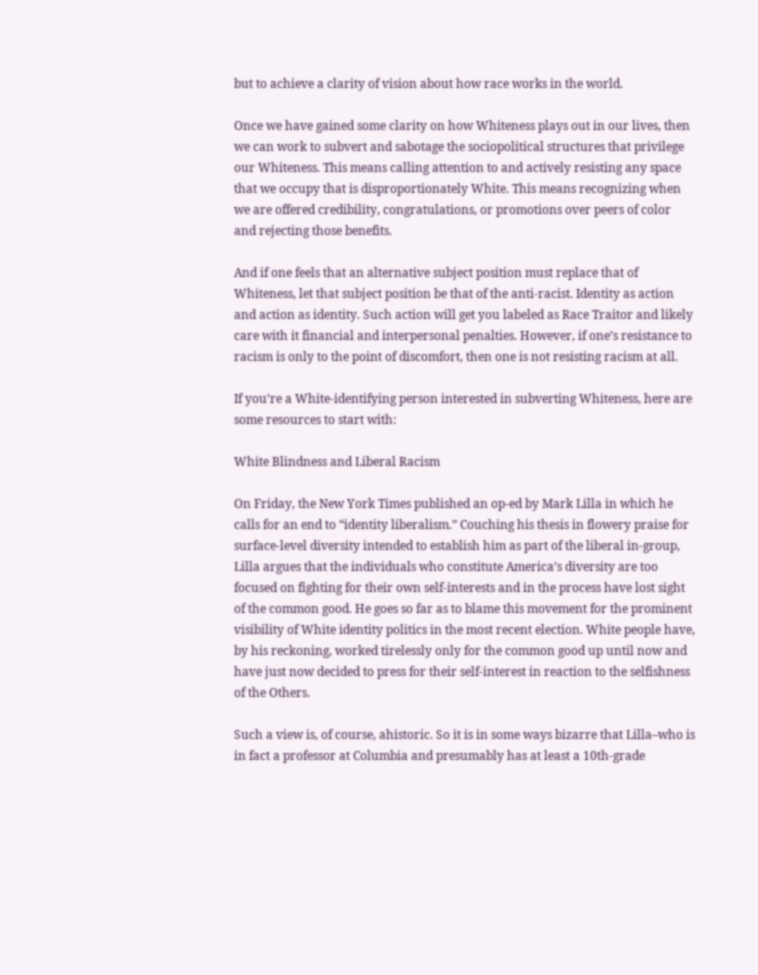but to achieve a clarity of vision about how race works in the world.

Once we have gained some clarity on how Whiteness plays out in our lives, then we can work to subvert and sabotage the sociopolitical structures that privilege our Whiteness. This means calling attention to and actively resisting any space that we occupy that is disproportionately White. This means recognizing when we are offered credibility, congratulations, or promotions over peers of color and rejecting those benefits.

And if one feels that an alternative subject position must replace that of Whiteness, let that subject position be that of the anti-racist. Identity as action and action as identity. Such action will get you labeled as Race Traitor and likely care with it financial and interpersonal penalties. However, if one’s resistance to racism is only to the point of discomfort, then one is not resisting racism at all.

If you’re a White-identifying person interested in subverting Whiteness, here are some resources to start with:

White Blindness and Liberal Racism

On Friday, the New York Times published an op-ed by Mark Lilla in which he calls for an end to “identity liberalism.” Couching his thesis in flowery praise for surface-level diversity intended to establish him as part of the liberal in-group, Lilla argues that the individuals who constitute America’s diversity are too focused on fighting for their own self-interests and in the process have lost sight of the common good. He goes so far as to blame this movement for the prominent visibility of White identity politics in the most recent election. White people have, by his reckoning, worked tirelessly only for the common good up until now and have just now decided to press for their self-interest in reaction to the selfishness of the Others.

Such a view is, of course, ahistoric. So it is in some ways bizarre that Lilla–who is in fact a professor at Columbia and presumably has at least a 10th-grade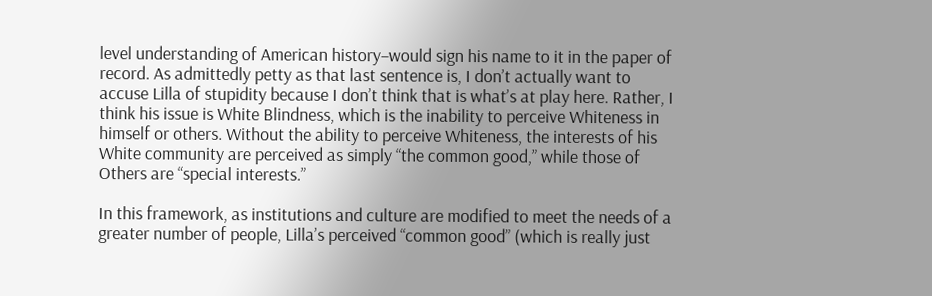level understanding of American history–would sign his name to it in the paper of record. As admittedly petty as that last sentence is, I don’t actually want to accuse Lilla of stupidity because I don’t think that is what’s at play here. Rather, I think his issue is White Blindness, which is the inability to perceive Whiteness in himself or others. Without the ability to perceive Whiteness, the interests of his White community are perceived as simply “the common good,” while those of Others are “special interests.”

In this framework, as institutions and culture are modified to meet the needs of a greater number of people, Lilla’s perceived “common good” (which is really just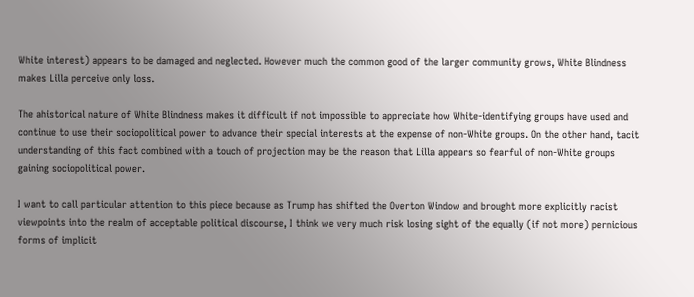White interest) appears to be damaged and neglected. However much the common good of the larger community grows, White Blindness makes Lilla perceive only loss.

The ahistorical nature of White Blindness makes it difficult if not impossible to appreciate how White-identifying groups have used and continue to use their sociopolitical power to advance their special interests at the expense of non-White groups. On the other hand, tacit understanding of this fact combined with a touch of projection may be the reason that Lilla appears so fearful of non-White groups gaining sociopolitical power.

I want to call particular attention to this piece because as Trump has shifted the Overton Window and brought more explicitly racist viewpoints into the realm of acceptable political discourse, I think we very much risk losing sight of the equally (if not more) pernicious forms of implicit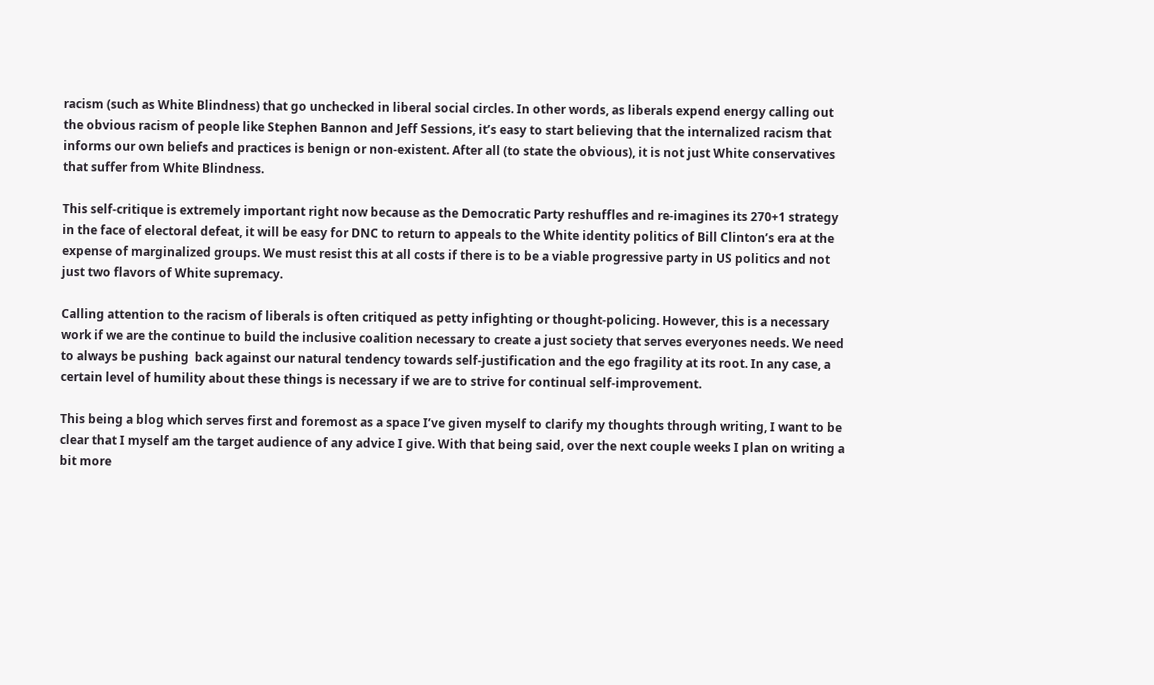racism (such as White Blindness) that go unchecked in liberal social circles. In other words, as liberals expend energy calling out the obvious racism of people like Stephen Bannon and Jeff Sessions, it’s easy to start believing that the internalized racism that informs our own beliefs and practices is benign or non-existent. After all (to state the obvious), it is not just White conservatives that suffer from White Blindness.

This self-critique is extremely important right now because as the Democratic Party reshuffles and re-imagines its 270+1 strategy in the face of electoral defeat, it will be easy for DNC to return to appeals to the White identity politics of Bill Clinton’s era at the expense of marginalized groups. We must resist this at all costs if there is to be a viable progressive party in US politics and not just two flavors of White supremacy.

Calling attention to the racism of liberals is often critiqued as petty infighting or thought-policing. However, this is a necessary work if we are the continue to build the inclusive coalition necessary to create a just society that serves everyones needs. We need to always be pushing  back against our natural tendency towards self-justification and the ego fragility at its root. In any case, a certain level of humility about these things is necessary if we are to strive for continual self-improvement.

This being a blog which serves first and foremost as a space I’ve given myself to clarify my thoughts through writing, I want to be clear that I myself am the target audience of any advice I give. With that being said, over the next couple weeks I plan on writing a bit more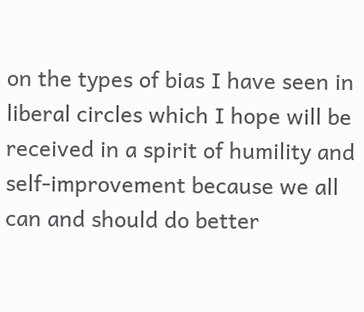on the types of bias I have seen in liberal circles which I hope will be received in a spirit of humility and self-improvement because we all can and should do better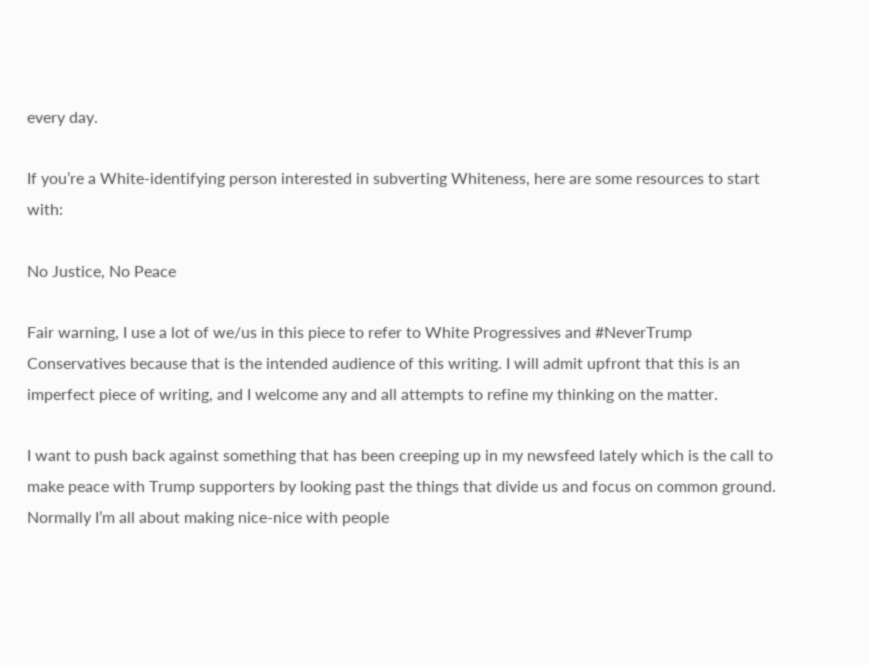every day.

If you’re a White-identifying person interested in subverting Whiteness, here are some resources to start with:

No Justice, No Peace

Fair warning, I use a lot of we/us in this piece to refer to White Progressives and #NeverTrump Conservatives because that is the intended audience of this writing. I will admit upfront that this is an imperfect piece of writing, and I welcome any and all attempts to refine my thinking on the matter.

I want to push back against something that has been creeping up in my newsfeed lately which is the call to make peace with Trump supporters by looking past the things that divide us and focus on common ground. Normally I’m all about making nice-nice with people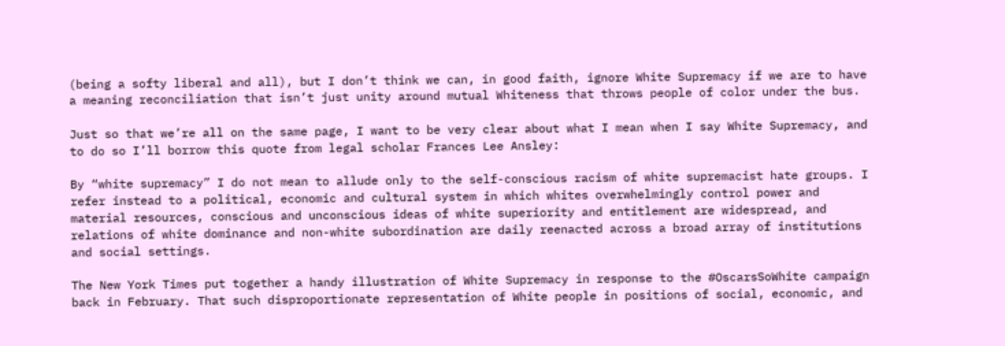(being a softy liberal and all), but I don’t think we can, in good faith, ignore White Supremacy if we are to have a meaning reconciliation that isn’t just unity around mutual Whiteness that throws people of color under the bus.

Just so that we’re all on the same page, I want to be very clear about what I mean when I say White Supremacy, and to do so I’ll borrow this quote from legal scholar Frances Lee Ansley:

By “white supremacy” I do not mean to allude only to the self-conscious racism of white supremacist hate groups. I refer instead to a political, economic and cultural system in which whites overwhelmingly control power and material resources, conscious and unconscious ideas of white superiority and entitlement are widespread, and relations of white dominance and non-white subordination are daily reenacted across a broad array of institutions and social settings.

The New York Times put together a handy illustration of White Supremacy in response to the #OscarsSoWhite campaign back in February. That such disproportionate representation of White people in positions of social, economic, and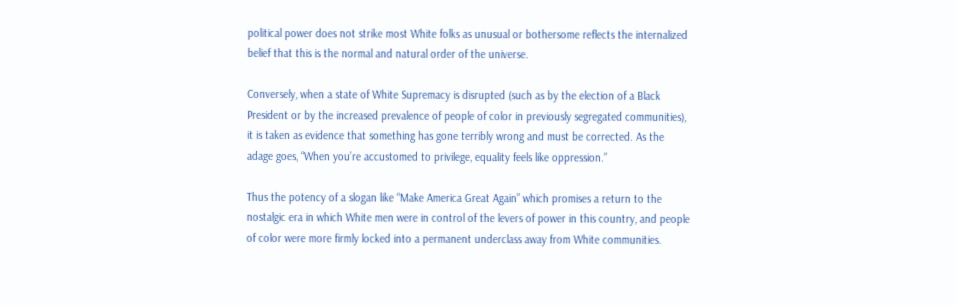political power does not strike most White folks as unusual or bothersome reflects the internalized belief that this is the normal and natural order of the universe.

Conversely, when a state of White Supremacy is disrupted (such as by the election of a Black President or by the increased prevalence of people of color in previously segregated communities), it is taken as evidence that something has gone terribly wrong and must be corrected. As the adage goes, “When you’re accustomed to privilege, equality feels like oppression.”

Thus the potency of a slogan like “Make America Great Again” which promises a return to the nostalgic era in which White men were in control of the levers of power in this country, and people of color were more firmly locked into a permanent underclass away from White communities.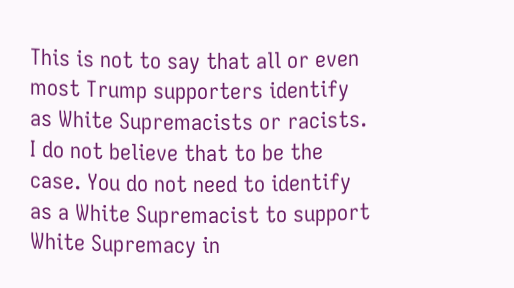This is not to say that all or even most Trump supporters identify as White Supremacists or racists. I do not believe that to be the case. You do not need to identify as a White Supremacist to support White Supremacy in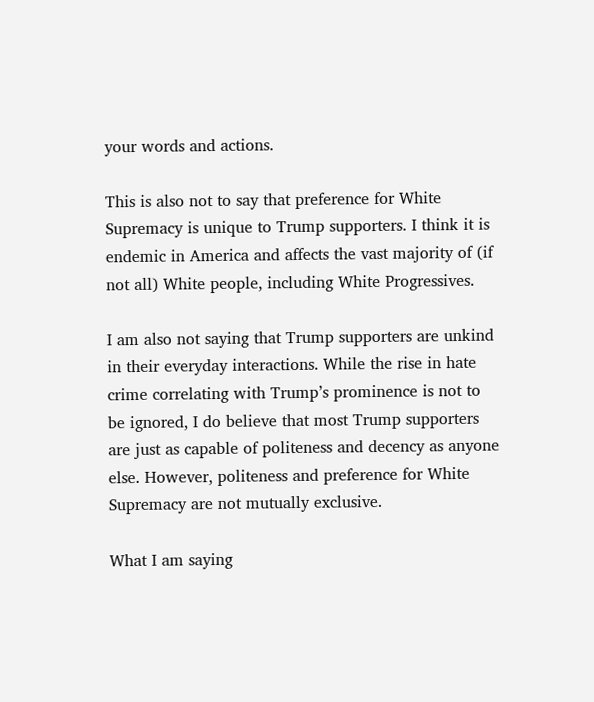your words and actions.

This is also not to say that preference for White Supremacy is unique to Trump supporters. I think it is endemic in America and affects the vast majority of (if not all) White people, including White Progressives.

I am also not saying that Trump supporters are unkind in their everyday interactions. While the rise in hate crime correlating with Trump’s prominence is not to be ignored, I do believe that most Trump supporters are just as capable of politeness and decency as anyone else. However, politeness and preference for White Supremacy are not mutually exclusive.

What I am saying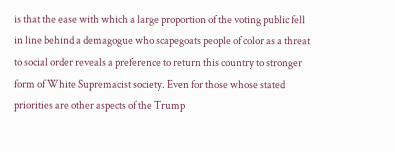is that the ease with which a large proportion of the voting public fell in line behind a demagogue who scapegoats people of color as a threat to social order reveals a preference to return this country to stronger form of White Supremacist society. Even for those whose stated priorities are other aspects of the Trump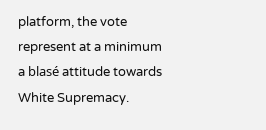platform, the vote represent at a minimum a blasé attitude towards White Supremacy.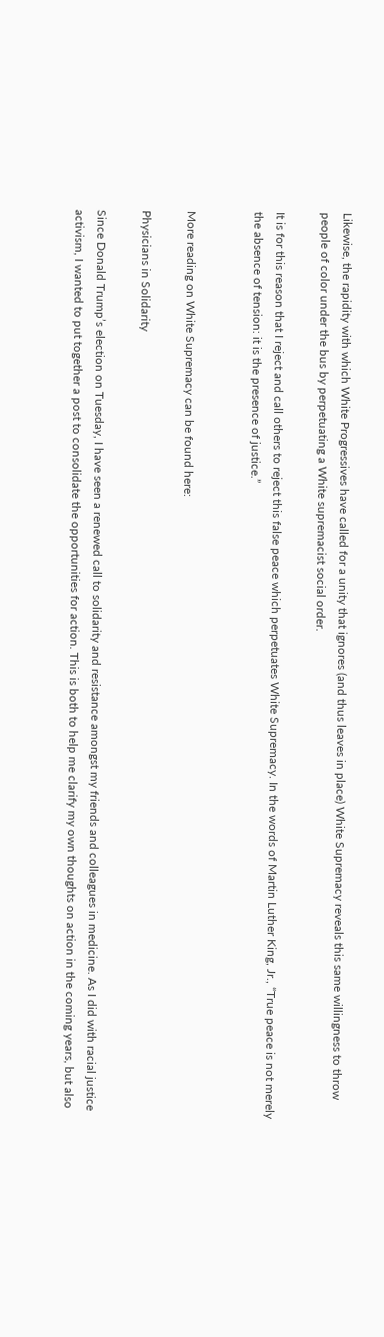Likewise, the rapidity with which White Progressives have called for a unity that ignores (and thus leaves in place) White Supremacy reveals this same willingness to throw people of color under the bus by perpetuating a White supremacist social order.

It is for this reason that I reject and call others to reject this false peace which perpetuates White Supremacy. In the words of Martin Luther King, Jr., “True peace is not merely the absence of tension: it is the presence of justice.”


More reading on White Supremacy can be found here:

Physicians in Solidarity

Since Donald Trump’s election on Tuesday, I have seen a renewed call to solidarity and resistance amongst my friends and colleagues in medicine. As I did with racial justice activism, I wanted to put together a post to consolidate the opportunities for action. This is both to help me clarify my own thoughts on action in the coming years, but also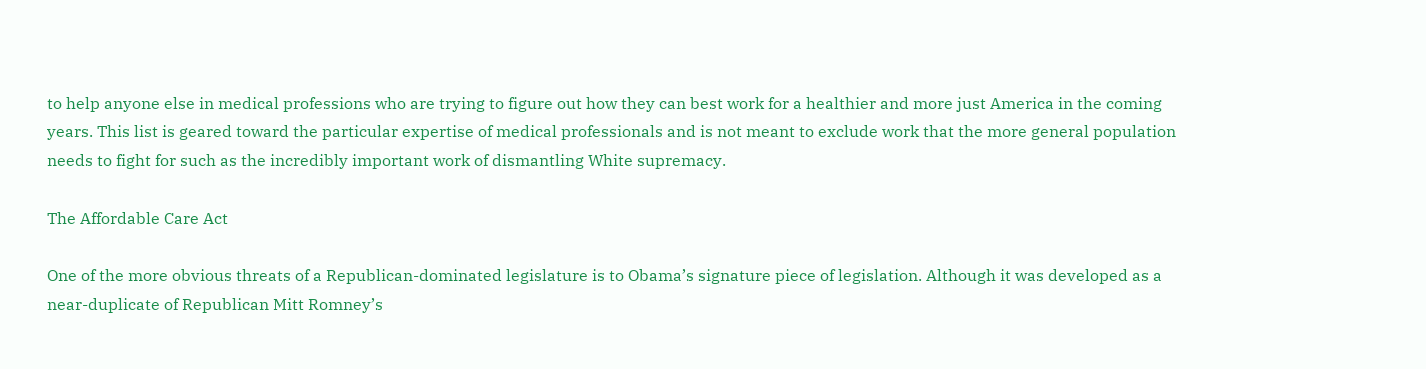to help anyone else in medical professions who are trying to figure out how they can best work for a healthier and more just America in the coming years. This list is geared toward the particular expertise of medical professionals and is not meant to exclude work that the more general population needs to fight for such as the incredibly important work of dismantling White supremacy.

The Affordable Care Act

One of the more obvious threats of a Republican-dominated legislature is to Obama’s signature piece of legislation. Although it was developed as a near-duplicate of Republican Mitt Romney’s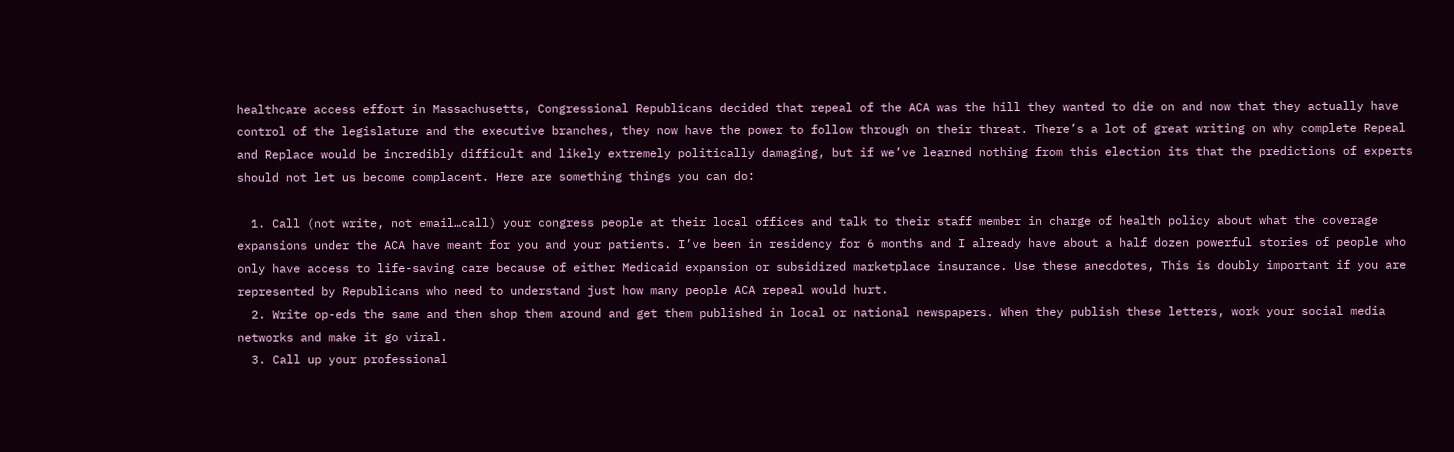healthcare access effort in Massachusetts, Congressional Republicans decided that repeal of the ACA was the hill they wanted to die on and now that they actually have control of the legislature and the executive branches, they now have the power to follow through on their threat. There’s a lot of great writing on why complete Repeal and Replace would be incredibly difficult and likely extremely politically damaging, but if we’ve learned nothing from this election its that the predictions of experts should not let us become complacent. Here are something things you can do:

  1. Call (not write, not email…call) your congress people at their local offices and talk to their staff member in charge of health policy about what the coverage expansions under the ACA have meant for you and your patients. I’ve been in residency for 6 months and I already have about a half dozen powerful stories of people who only have access to life-saving care because of either Medicaid expansion or subsidized marketplace insurance. Use these anecdotes, This is doubly important if you are represented by Republicans who need to understand just how many people ACA repeal would hurt.
  2. Write op-eds the same and then shop them around and get them published in local or national newspapers. When they publish these letters, work your social media networks and make it go viral.
  3. Call up your professional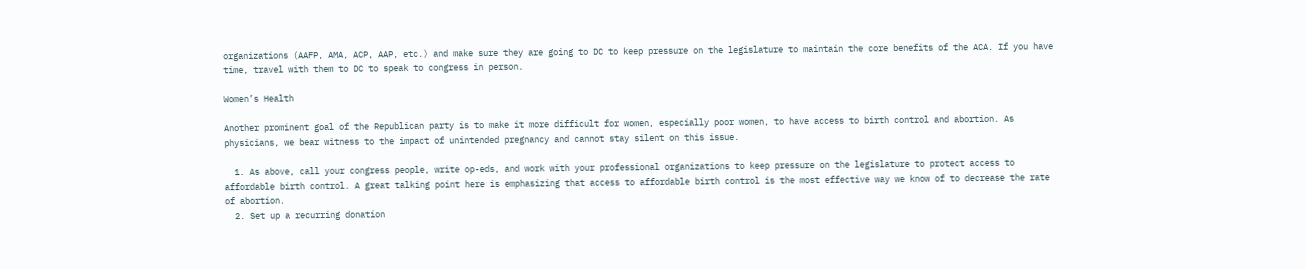organizations (AAFP, AMA, ACP, AAP, etc.) and make sure they are going to DC to keep pressure on the legislature to maintain the core benefits of the ACA. If you have time, travel with them to DC to speak to congress in person.

Women’s Health

Another prominent goal of the Republican party is to make it more difficult for women, especially poor women, to have access to birth control and abortion. As physicians, we bear witness to the impact of unintended pregnancy and cannot stay silent on this issue.

  1. As above, call your congress people, write op-eds, and work with your professional organizations to keep pressure on the legislature to protect access to affordable birth control. A great talking point here is emphasizing that access to affordable birth control is the most effective way we know of to decrease the rate of abortion.
  2. Set up a recurring donation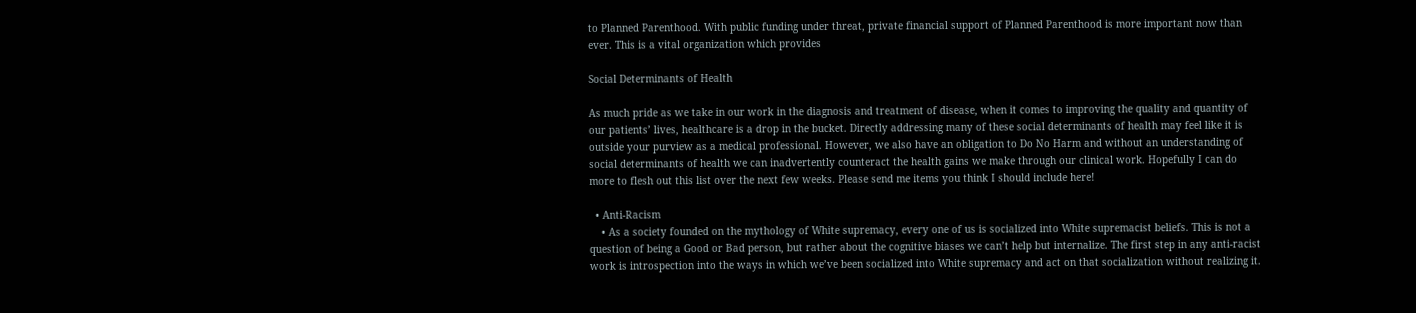to Planned Parenthood. With public funding under threat, private financial support of Planned Parenthood is more important now than ever. This is a vital organization which provides

Social Determinants of Health

As much pride as we take in our work in the diagnosis and treatment of disease, when it comes to improving the quality and quantity of our patients’ lives, healthcare is a drop in the bucket. Directly addressing many of these social determinants of health may feel like it is outside your purview as a medical professional. However, we also have an obligation to Do No Harm and without an understanding of social determinants of health we can inadvertently counteract the health gains we make through our clinical work. Hopefully I can do more to flesh out this list over the next few weeks. Please send me items you think I should include here!

  • Anti-Racism
    • As a society founded on the mythology of White supremacy, every one of us is socialized into White supremacist beliefs. This is not a question of being a Good or Bad person, but rather about the cognitive biases we can’t help but internalize. The first step in any anti-racist work is introspection into the ways in which we’ve been socialized into White supremacy and act on that socialization without realizing it.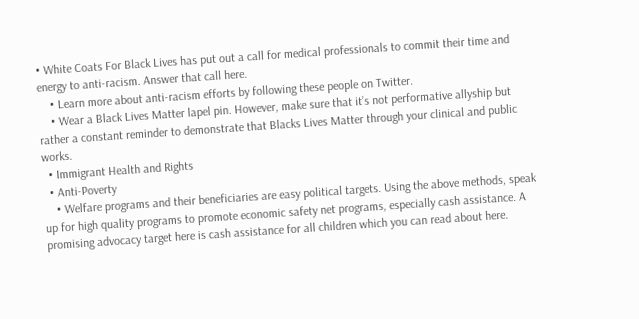• White Coats For Black Lives has put out a call for medical professionals to commit their time and energy to anti-racism. Answer that call here.
    • Learn more about anti-racism efforts by following these people on Twitter.
    • Wear a Black Lives Matter lapel pin. However, make sure that it’s not performative allyship but rather a constant reminder to demonstrate that Blacks Lives Matter through your clinical and public works.
  • Immigrant Health and Rights
  • Anti-Poverty
    • Welfare programs and their beneficiaries are easy political targets. Using the above methods, speak up for high quality programs to promote economic safety net programs, especially cash assistance. A promising advocacy target here is cash assistance for all children which you can read about here.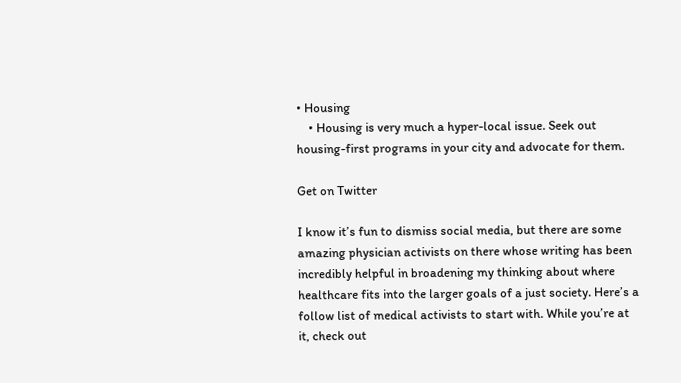• Housing
    • Housing is very much a hyper-local issue. Seek out housing-first programs in your city and advocate for them.

Get on Twitter

I know it’s fun to dismiss social media, but there are some amazing physician activists on there whose writing has been incredibly helpful in broadening my thinking about where healthcare fits into the larger goals of a just society. Here’s a follow list of medical activists to start with. While you’re at it, check out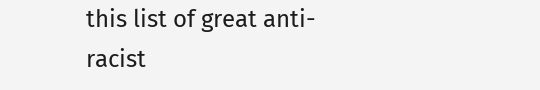this list of great anti-racist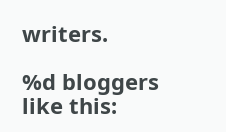writers.

%d bloggers like this: